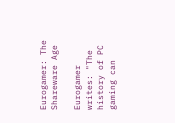Eurogamer: The Shareware Age

Eurogamer writes: "The history of PC gaming can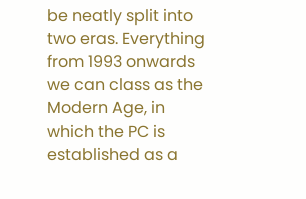be neatly split into two eras. Everything from 1993 onwards we can class as the Modern Age, in which the PC is established as a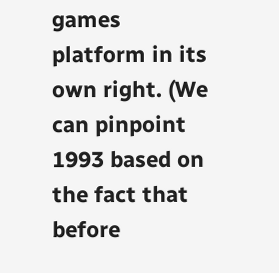games platform in its own right. (We can pinpoint 1993 based on the fact that before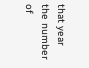that year the number of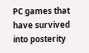PC games that have survived into posterity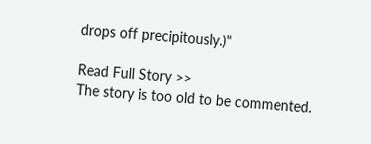drops off precipitously.)"

Read Full Story >>
The story is too old to be commented.